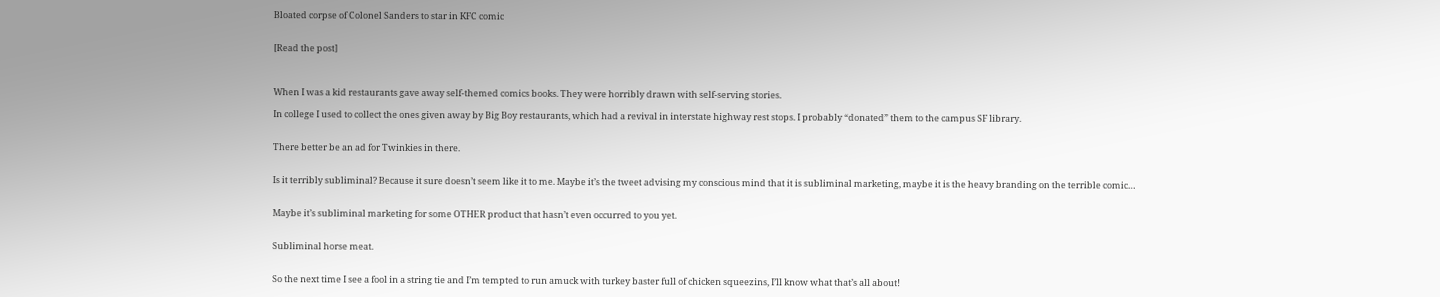Bloated corpse of Colonel Sanders to star in KFC comic


[Read the post]



When I was a kid restaurants gave away self-themed comics books. They were horribly drawn with self-serving stories.

In college I used to collect the ones given away by Big Boy restaurants, which had a revival in interstate highway rest stops. I probably “donated” them to the campus SF library.


There better be an ad for Twinkies in there.


Is it terribly subliminal? Because it sure doesn’t seem like it to me. Maybe it’s the tweet advising my conscious mind that it is subliminal marketing, maybe it is the heavy branding on the terrible comic…


Maybe it’s subliminal marketing for some OTHER product that hasn’t even occurred to you yet.


Subliminal horse meat.


So the next time I see a fool in a string tie and I’m tempted to run amuck with turkey baster full of chicken squeezins, I’ll know what that’s all about!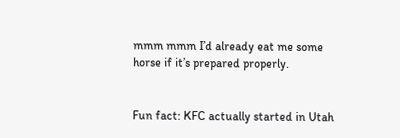mmm mmm I’d already eat me some horse if it’s prepared properly.


Fun fact: KFC actually started in Utah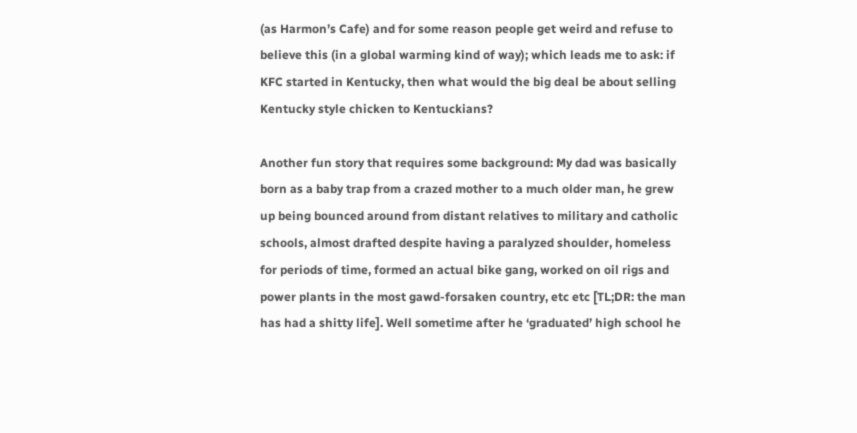(as Harmon’s Cafe) and for some reason people get weird and refuse to believe this (in a global warming kind of way); which leads me to ask: if KFC started in Kentucky, then what would the big deal be about selling Kentucky style chicken to Kentuckians?

Another fun story that requires some background: My dad was basically born as a baby trap from a crazed mother to a much older man, he grew up being bounced around from distant relatives to military and catholic schools, almost drafted despite having a paralyzed shoulder, homeless for periods of time, formed an actual bike gang, worked on oil rigs and power plants in the most gawd-forsaken country, etc etc [TL;DR: the man has had a shitty life]. Well sometime after he ‘graduated’ high school he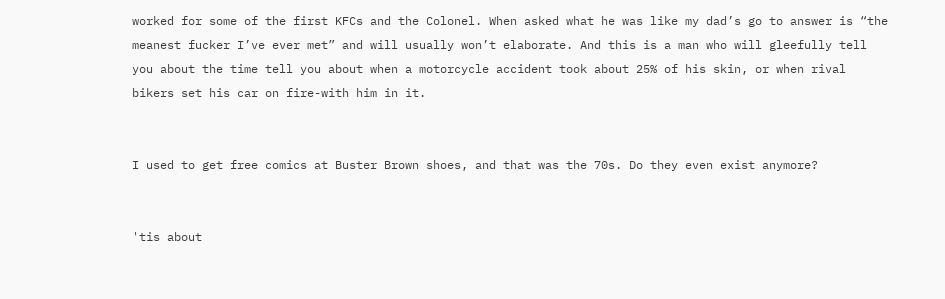worked for some of the first KFCs and the Colonel. When asked what he was like my dad’s go to answer is “the meanest fucker I’ve ever met” and will usually won’t elaborate. And this is a man who will gleefully tell you about the time tell you about when a motorcycle accident took about 25% of his skin, or when rival bikers set his car on fire-with him in it.


I used to get free comics at Buster Brown shoes, and that was the 70s. Do they even exist anymore?


'tis about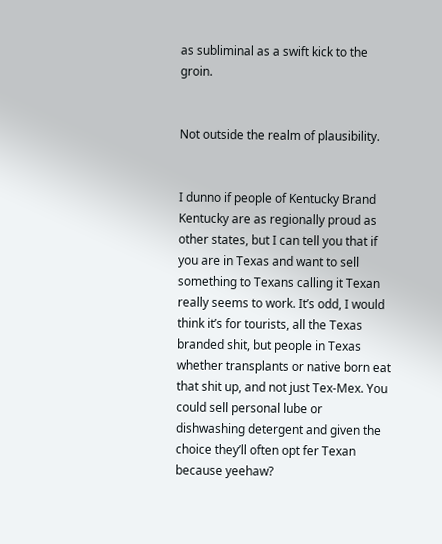as subliminal as a swift kick to the groin.


Not outside the realm of plausibility.


I dunno if people of Kentucky Brand Kentucky are as regionally proud as other states, but I can tell you that if you are in Texas and want to sell something to Texans calling it Texan really seems to work. It’s odd, I would think it’s for tourists, all the Texas branded shit, but people in Texas whether transplants or native born eat that shit up, and not just Tex-Mex. You could sell personal lube or dishwashing detergent and given the choice they’ll often opt fer Texan because yeehaw?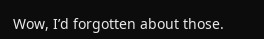Wow, I’d forgotten about those.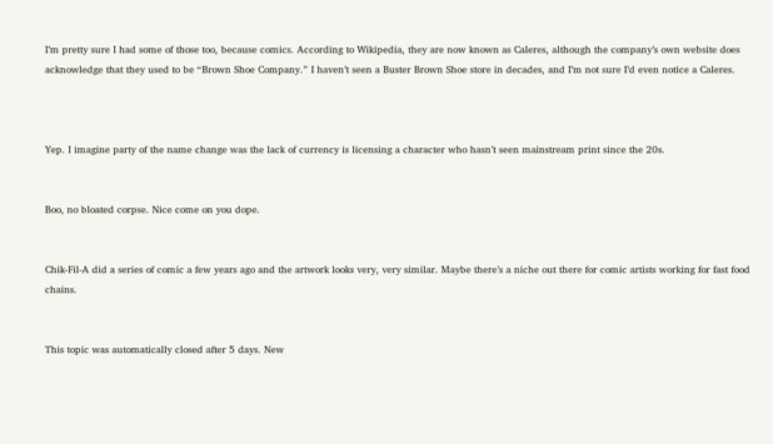I’m pretty sure I had some of those too, because comics. According to Wikipedia, they are now known as Caleres, although the company’s own website does acknowledge that they used to be “Brown Shoe Company.” I haven’t seen a Buster Brown Shoe store in decades, and I’m not sure I’d even notice a Caleres.



Yep. I imagine party of the name change was the lack of currency is licensing a character who hasn’t seen mainstream print since the 20s.


Boo, no bloated corpse. Nice come on you dope.


Chik-Fil-A did a series of comic a few years ago and the artwork looks very, very similar. Maybe there’s a niche out there for comic artists working for fast food chains.


This topic was automatically closed after 5 days. New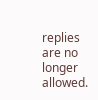replies are no longer allowed.